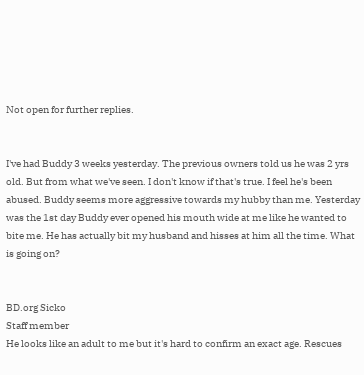Not open for further replies.


I've had Buddy 3 weeks yesterday. The previous owners told us he was 2 yrs old. But from what we've seen. I don't know if that's true. I feel he's been abused. Buddy seems more aggressive towards my hubby than me. Yesterday was the 1st day Buddy ever opened his mouth wide at me like he wanted to bite me. He has actually bit my husband and hisses at him all the time. What is going on?


BD.org Sicko
Staff member
He looks like an adult to me but it's hard to confirm an exact age. Rescues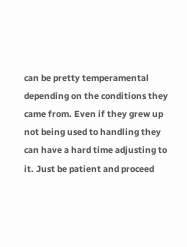can be pretty temperamental depending on the conditions they came from. Even if they grew up not being used to handling they can have a hard time adjusting to it. Just be patient and proceed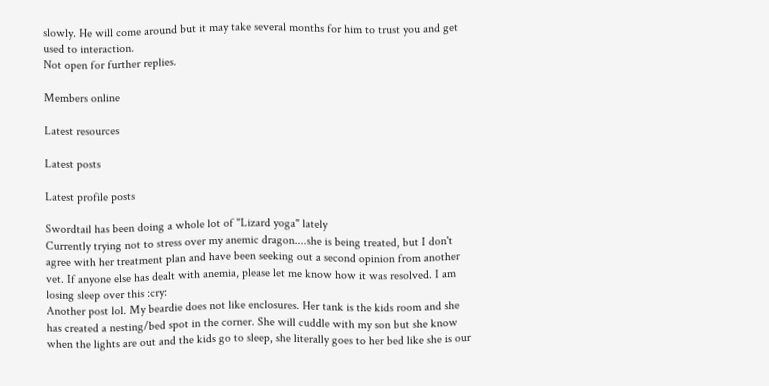slowly. He will come around but it may take several months for him to trust you and get used to interaction.
Not open for further replies.

Members online

Latest resources

Latest posts

Latest profile posts

Swordtail has been doing a whole lot of "Lizard yoga" lately
Currently trying not to stress over my anemic dragon....she is being treated, but I don't agree with her treatment plan and have been seeking out a second opinion from another vet. If anyone else has dealt with anemia, please let me know how it was resolved. I am losing sleep over this :cry:
Another post lol. My beardie does not like enclosures. Her tank is the kids room and she has created a nesting/bed spot in the corner. She will cuddle with my son but she know when the lights are out and the kids go to sleep, she literally goes to her bed like she is our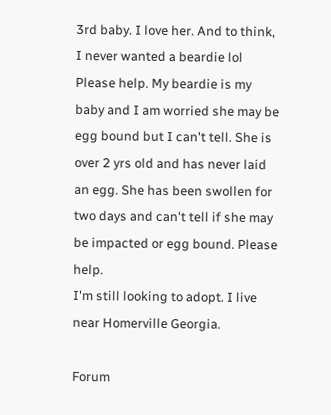3rd baby. I love her. And to think, I never wanted a beardie lol
Please help. My beardie is my baby and I am worried she may be egg bound but I can't tell. She is over 2 yrs old and has never laid an egg. She has been swollen for two days and can't tell if she may be impacted or egg bound. Please help.
I'm still looking to adopt. I live near Homerville Georgia.

Forum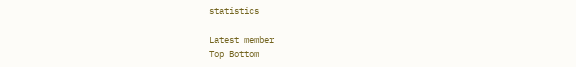statistics

Latest member
Top Bottom